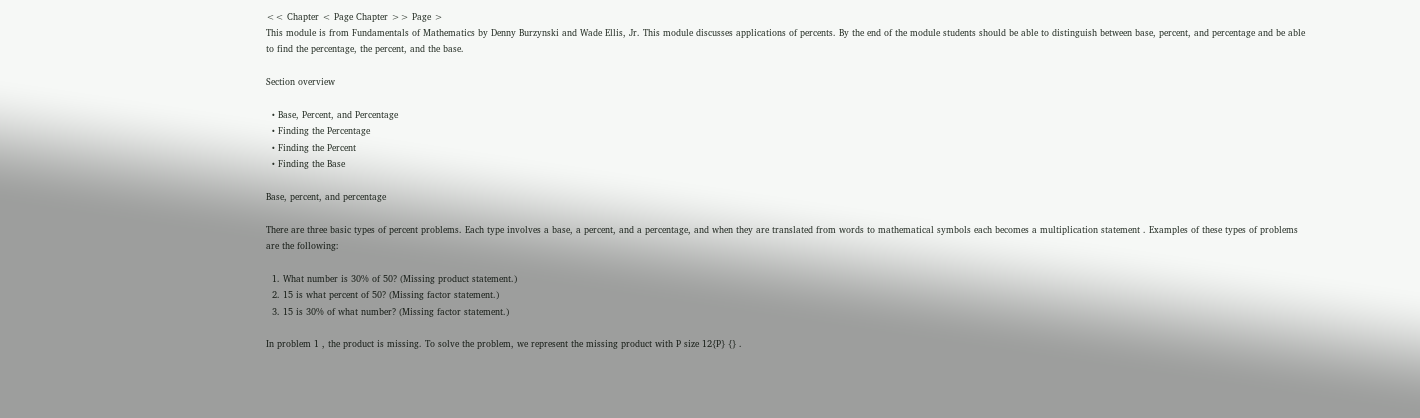<< Chapter < Page Chapter >> Page >
This module is from Fundamentals of Mathematics by Denny Burzynski and Wade Ellis, Jr. This module discusses applications of percents. By the end of the module students should be able to distinguish between base, percent, and percentage and be able to find the percentage, the percent, and the base.

Section overview

  • Base, Percent, and Percentage
  • Finding the Percentage
  • Finding the Percent
  • Finding the Base

Base, percent, and percentage

There are three basic types of percent problems. Each type involves a base, a percent, and a percentage, and when they are translated from words to mathematical symbols each becomes a multiplication statement . Examples of these types of problems are the following:

  1. What number is 30% of 50? (Missing product statement.)
  2. 15 is what percent of 50? (Missing factor statement.)
  3. 15 is 30% of what number? (Missing factor statement.)

In problem 1 , the product is missing. To solve the problem, we represent the missing product with P size 12{P} {} .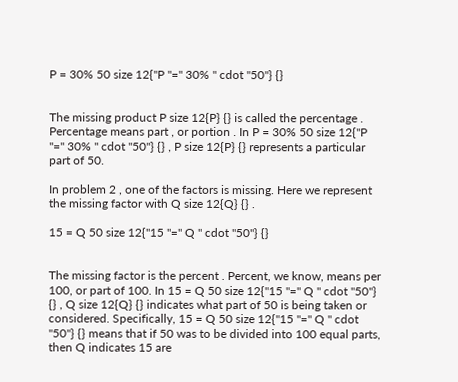P = 30% 50 size 12{"P "=" 30% " cdot "50"} {}


The missing product P size 12{P} {} is called the percentage . Percentage means part , or portion . In P = 30% 50 size 12{"P "=" 30% " cdot "50"} {} , P size 12{P} {} represents a particular part of 50.

In problem 2 , one of the factors is missing. Here we represent the missing factor with Q size 12{Q} {} .

15 = Q 50 size 12{"15 "=" Q " cdot "50"} {}


The missing factor is the percent . Percent, we know, means per 100, or part of 100. In 15 = Q 50 size 12{"15 "=" Q " cdot "50"} {} , Q size 12{Q} {} indicates what part of 50 is being taken or considered. Specifically, 15 = Q 50 size 12{"15 "=" Q " cdot "50"} {} means that if 50 was to be divided into 100 equal parts, then Q indicates 15 are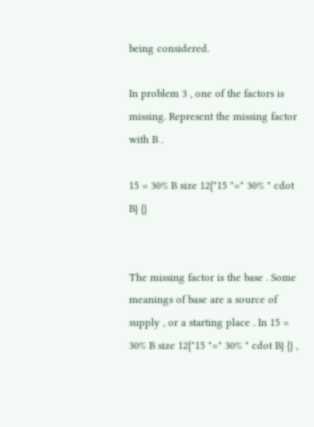being considered.

In problem 3 , one of the factors is missing. Represent the missing factor with B .

15 = 30% B size 12{"15 "=" 30% " cdot B} {}


The missing factor is the base . Some meanings of base are a source of supply , or a starting place . In 15 = 30% B size 12{"15 "=" 30% " cdot B} {} ,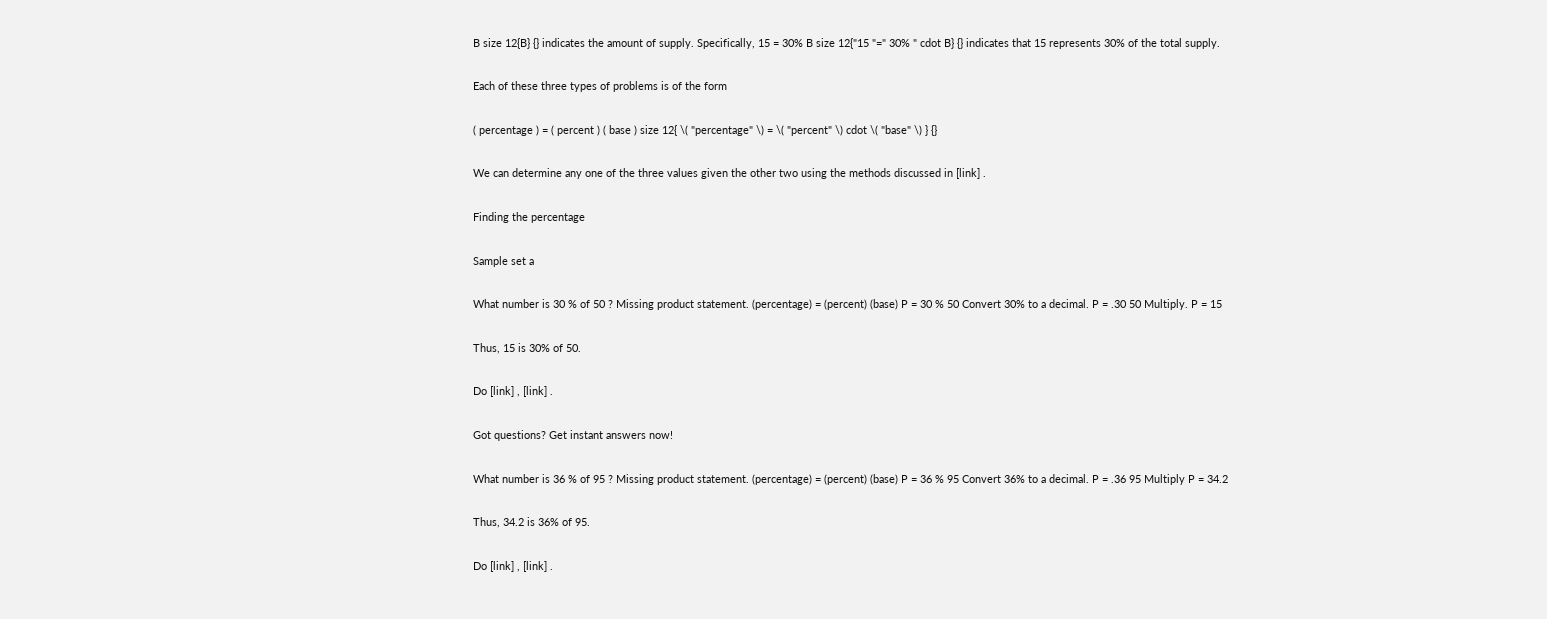B size 12{B} {} indicates the amount of supply. Specifically, 15 = 30% B size 12{"15 "=" 30% " cdot B} {} indicates that 15 represents 30% of the total supply.

Each of these three types of problems is of the form

( percentage ) = ( percent ) ( base ) size 12{ \( "percentage" \) = \( "percent" \) cdot \( "base" \) } {}

We can determine any one of the three values given the other two using the methods discussed in [link] .

Finding the percentage

Sample set a

What number is 30 % of 50 ? Missing product statement. (percentage) = (percent) (base) P = 30 % 50 Convert 30% to a decimal. P = .30 50 Multiply. P = 15

Thus, 15 is 30% of 50.

Do [link] , [link] .

Got questions? Get instant answers now!

What number is 36 % of 95 ? Missing product statement. (percentage) = (percent) (base) P = 36 % 95 Convert 36% to a decimal. P = .36 95 Multiply P = 34.2

Thus, 34.2 is 36% of 95.

Do [link] , [link] .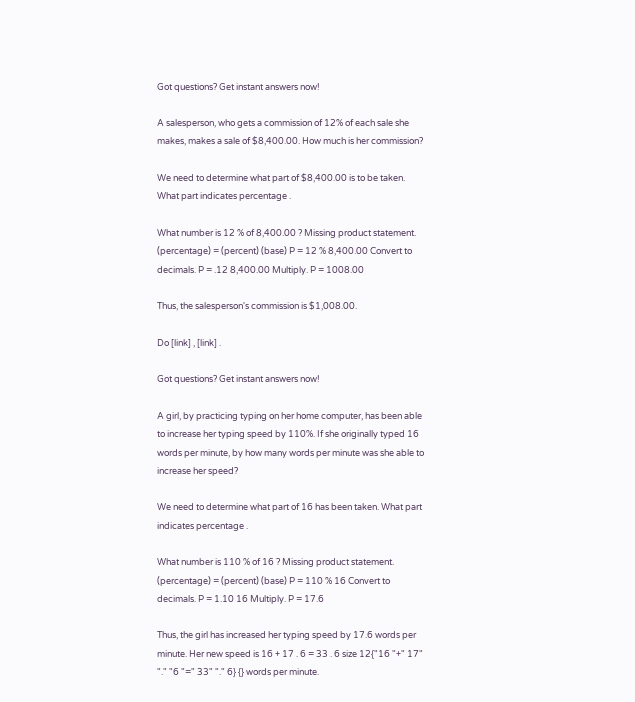Got questions? Get instant answers now!

A salesperson, who gets a commission of 12% of each sale she makes, makes a sale of $8,400.00. How much is her commission?

We need to determine what part of $8,400.00 is to be taken. What part indicates percentage .

What number is 12 % of 8,400.00 ? Missing product statement. (percentage) = (percent) (base) P = 12 % 8,400.00 Convert to decimals. P = .12 8,400.00 Multiply. P = 1008.00

Thus, the salesperson's commission is $1,008.00.

Do [link] , [link] .

Got questions? Get instant answers now!

A girl, by practicing typing on her home computer, has been able to increase her typing speed by 110%. If she originally typed 16 words per minute, by how many words per minute was she able to increase her speed?

We need to determine what part of 16 has been taken. What part indicates percentage .

What number is 110 % of 16 ? Missing product statement. (percentage) = (percent) (base) P = 110 % 16 Convert to decimals. P = 1.10 16 Multiply. P = 17.6

Thus, the girl has increased her typing speed by 17.6 words per minute. Her new speed is 16 + 17 . 6 = 33 . 6 size 12{"16 "+" 17" "." "6 "=" 33" "." 6} {} words per minute.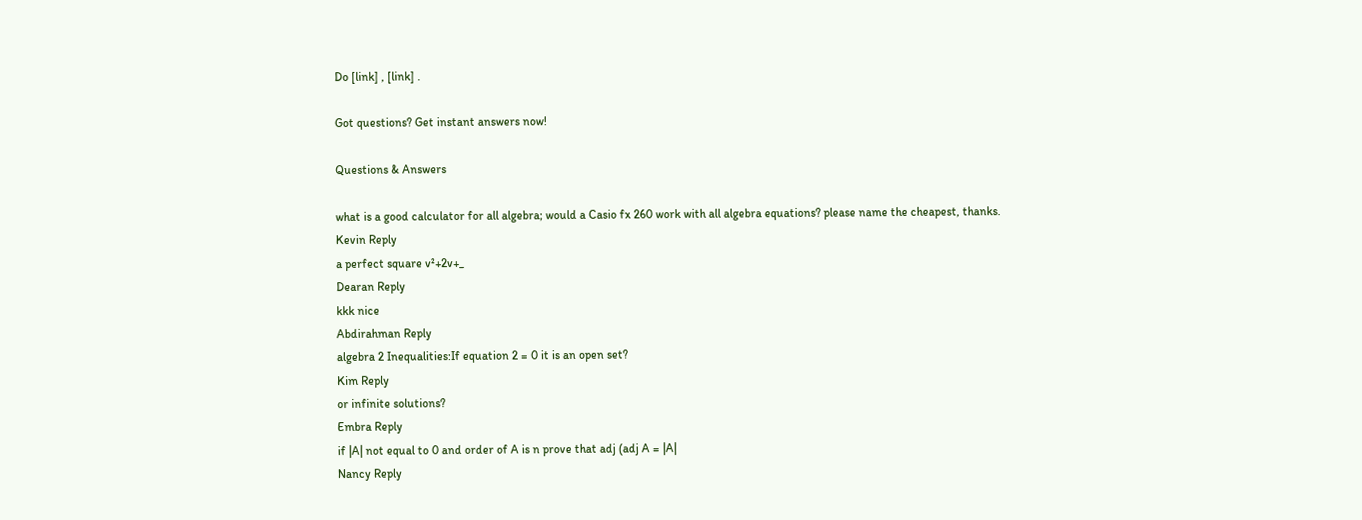Do [link] , [link] .

Got questions? Get instant answers now!

Questions & Answers

what is a good calculator for all algebra; would a Casio fx 260 work with all algebra equations? please name the cheapest, thanks.
Kevin Reply
a perfect square v²+2v+_
Dearan Reply
kkk nice
Abdirahman Reply
algebra 2 Inequalities:If equation 2 = 0 it is an open set?
Kim Reply
or infinite solutions?
Embra Reply
if |A| not equal to 0 and order of A is n prove that adj (adj A = |A|
Nancy Reply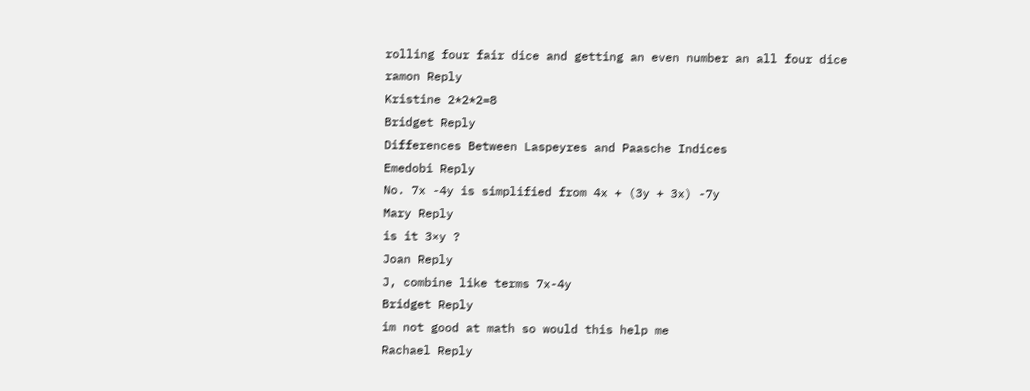rolling four fair dice and getting an even number an all four dice
ramon Reply
Kristine 2*2*2=8
Bridget Reply
Differences Between Laspeyres and Paasche Indices
Emedobi Reply
No. 7x -4y is simplified from 4x + (3y + 3x) -7y
Mary Reply
is it 3×y ?
Joan Reply
J, combine like terms 7x-4y
Bridget Reply
im not good at math so would this help me
Rachael Reply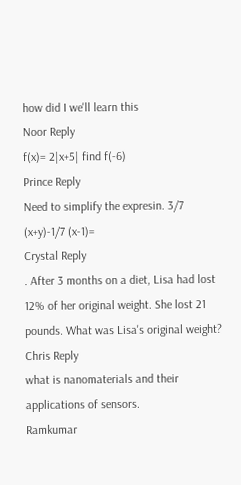how did I we'll learn this
Noor Reply
f(x)= 2|x+5| find f(-6)
Prince Reply
Need to simplify the expresin. 3/7 (x+y)-1/7 (x-1)=
Crystal Reply
. After 3 months on a diet, Lisa had lost 12% of her original weight. She lost 21 pounds. What was Lisa's original weight?
Chris Reply
what is nanomaterials and their applications of sensors.
Ramkumar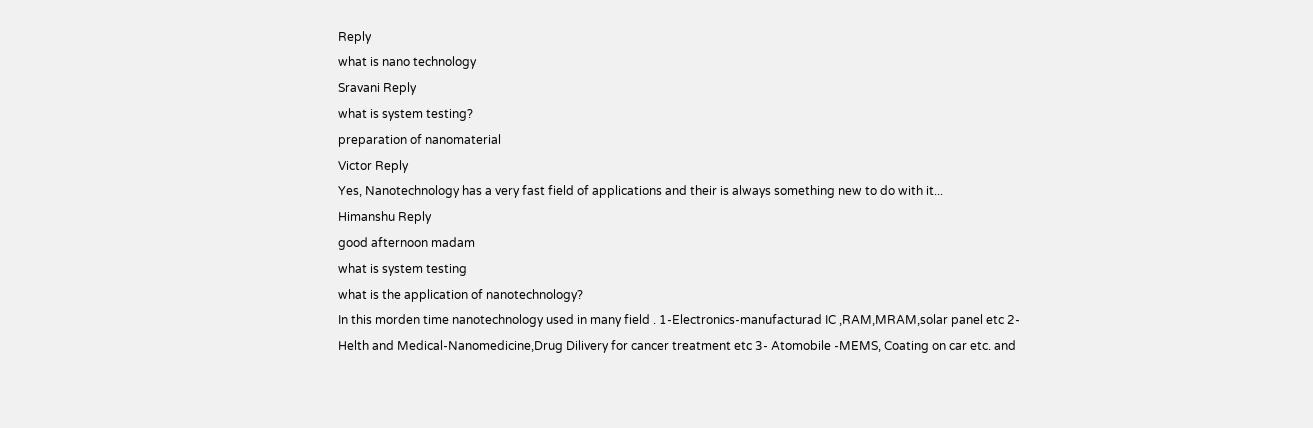Reply
what is nano technology
Sravani Reply
what is system testing?
preparation of nanomaterial
Victor Reply
Yes, Nanotechnology has a very fast field of applications and their is always something new to do with it...
Himanshu Reply
good afternoon madam
what is system testing
what is the application of nanotechnology?
In this morden time nanotechnology used in many field . 1-Electronics-manufacturad IC ,RAM,MRAM,solar panel etc 2-Helth and Medical-Nanomedicine,Drug Dilivery for cancer treatment etc 3- Atomobile -MEMS, Coating on car etc. and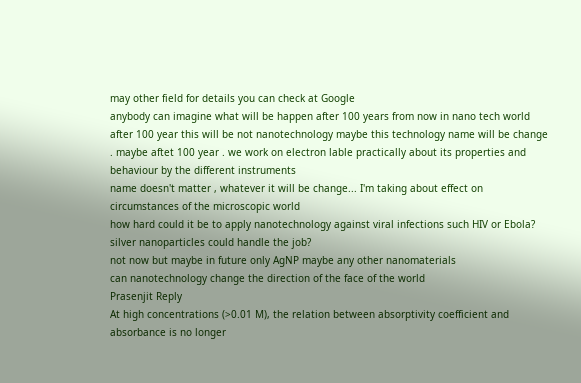may other field for details you can check at Google
anybody can imagine what will be happen after 100 years from now in nano tech world
after 100 year this will be not nanotechnology maybe this technology name will be change . maybe aftet 100 year . we work on electron lable practically about its properties and behaviour by the different instruments
name doesn't matter , whatever it will be change... I'm taking about effect on circumstances of the microscopic world
how hard could it be to apply nanotechnology against viral infections such HIV or Ebola?
silver nanoparticles could handle the job?
not now but maybe in future only AgNP maybe any other nanomaterials
can nanotechnology change the direction of the face of the world
Prasenjit Reply
At high concentrations (>0.01 M), the relation between absorptivity coefficient and absorbance is no longer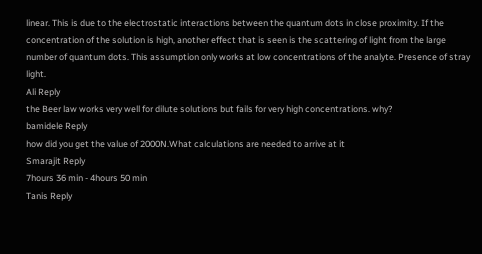linear. This is due to the electrostatic interactions between the quantum dots in close proximity. If the concentration of the solution is high, another effect that is seen is the scattering of light from the large number of quantum dots. This assumption only works at low concentrations of the analyte. Presence of stray light.
Ali Reply
the Beer law works very well for dilute solutions but fails for very high concentrations. why?
bamidele Reply
how did you get the value of 2000N.What calculations are needed to arrive at it
Smarajit Reply
7hours 36 min - 4hours 50 min
Tanis Reply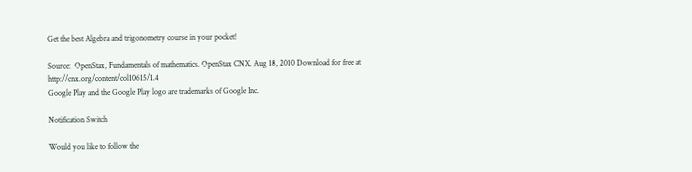Get the best Algebra and trigonometry course in your pocket!

Source:  OpenStax, Fundamentals of mathematics. OpenStax CNX. Aug 18, 2010 Download for free at http://cnx.org/content/col10615/1.4
Google Play and the Google Play logo are trademarks of Google Inc.

Notification Switch

Would you like to follow the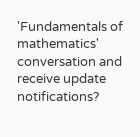'Fundamentals of mathematics' conversation and receive update notifications?